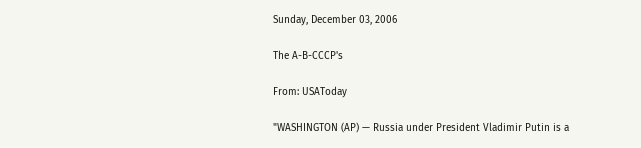Sunday, December 03, 2006

The A-B-CCCP's

From: USAToday

"WASHINGTON (AP) — Russia under President Vladimir Putin is a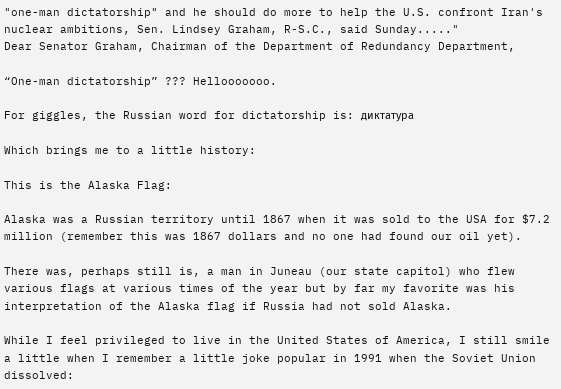"one-man dictatorship" and he should do more to help the U.S. confront Iran's nuclear ambitions, Sen. Lindsey Graham, R-S.C., said Sunday....."
Dear Senator Graham, Chairman of the Department of Redundancy Department,

“One-man dictatorship” ??? Hellooooooo.

For giggles, the Russian word for dictatorship is: диктатура

Which brings me to a little history:

This is the Alaska Flag:

Alaska was a Russian territory until 1867 when it was sold to the USA for $7.2 million (remember this was 1867 dollars and no one had found our oil yet).

There was, perhaps still is, a man in Juneau (our state capitol) who flew various flags at various times of the year but by far my favorite was his interpretation of the Alaska flag if Russia had not sold Alaska.

While I feel privileged to live in the United States of America, I still smile a little when I remember a little joke popular in 1991 when the Soviet Union dissolved: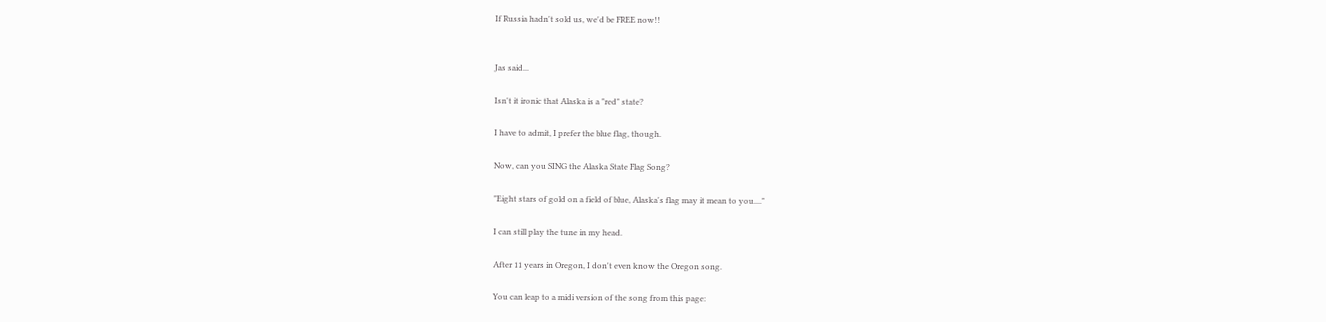If Russia hadn't sold us, we'd be FREE now!!


Jas said...

Isn't it ironic that Alaska is a "red" state?

I have to admit, I prefer the blue flag, though.

Now, can you SING the Alaska State Flag Song?

"Eight stars of gold on a field of blue, Alaska's flag may it mean to you...."

I can still play the tune in my head.

After 11 years in Oregon, I don't even know the Oregon song.

You can leap to a midi version of the song from this page: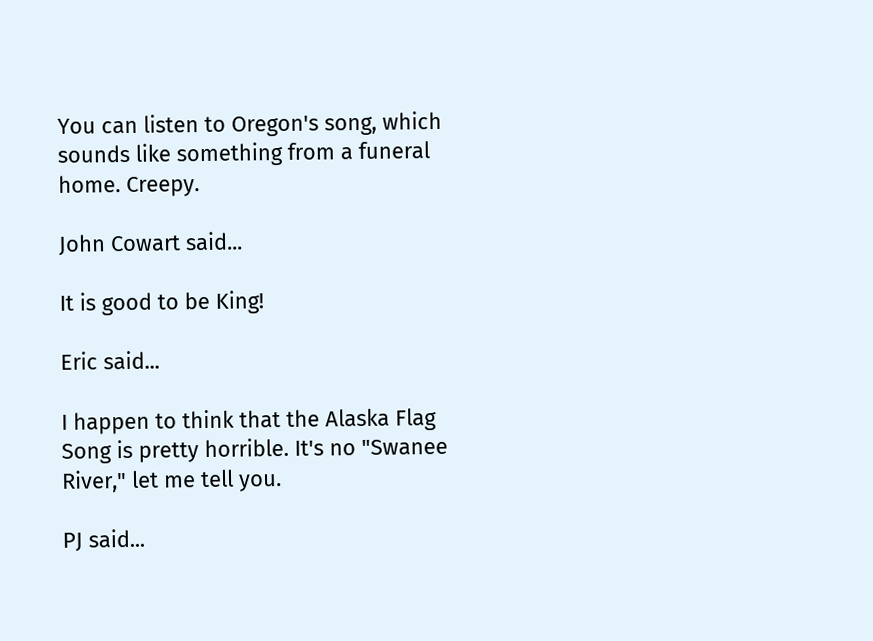You can listen to Oregon's song, which sounds like something from a funeral home. Creepy.

John Cowart said...

It is good to be King!

Eric said...

I happen to think that the Alaska Flag Song is pretty horrible. It's no "Swanee River," let me tell you.

PJ said...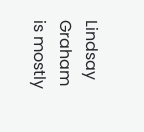Lindsay Graham is mostly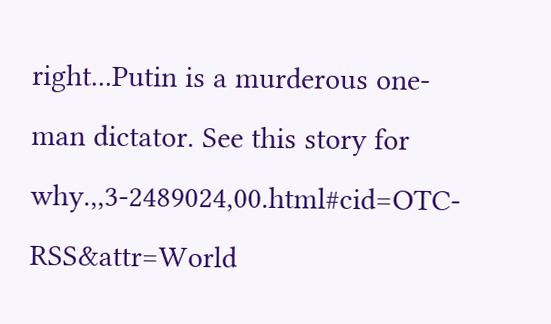right...Putin is a murderous one-man dictator. See this story for why.,,3-2489024,00.html#cid=OTC-RSS&attr=World